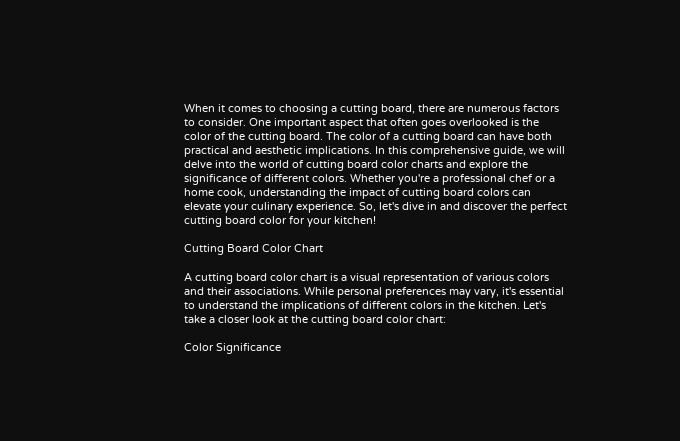When it comes to choosing a cutting board, there are numerous factors to consider. One important aspect that often goes overlooked is the color of the cutting board. The color of a cutting board can have both practical and aesthetic implications. In this comprehensive guide, we will delve into the world of cutting board color charts and explore the significance of different colors. Whether you're a professional chef or a home cook, understanding the impact of cutting board colors can elevate your culinary experience. So, let's dive in and discover the perfect cutting board color for your kitchen!

Cutting Board Color Chart

A cutting board color chart is a visual representation of various colors and their associations. While personal preferences may vary, it's essential to understand the implications of different colors in the kitchen. Let's take a closer look at the cutting board color chart:

Color Significance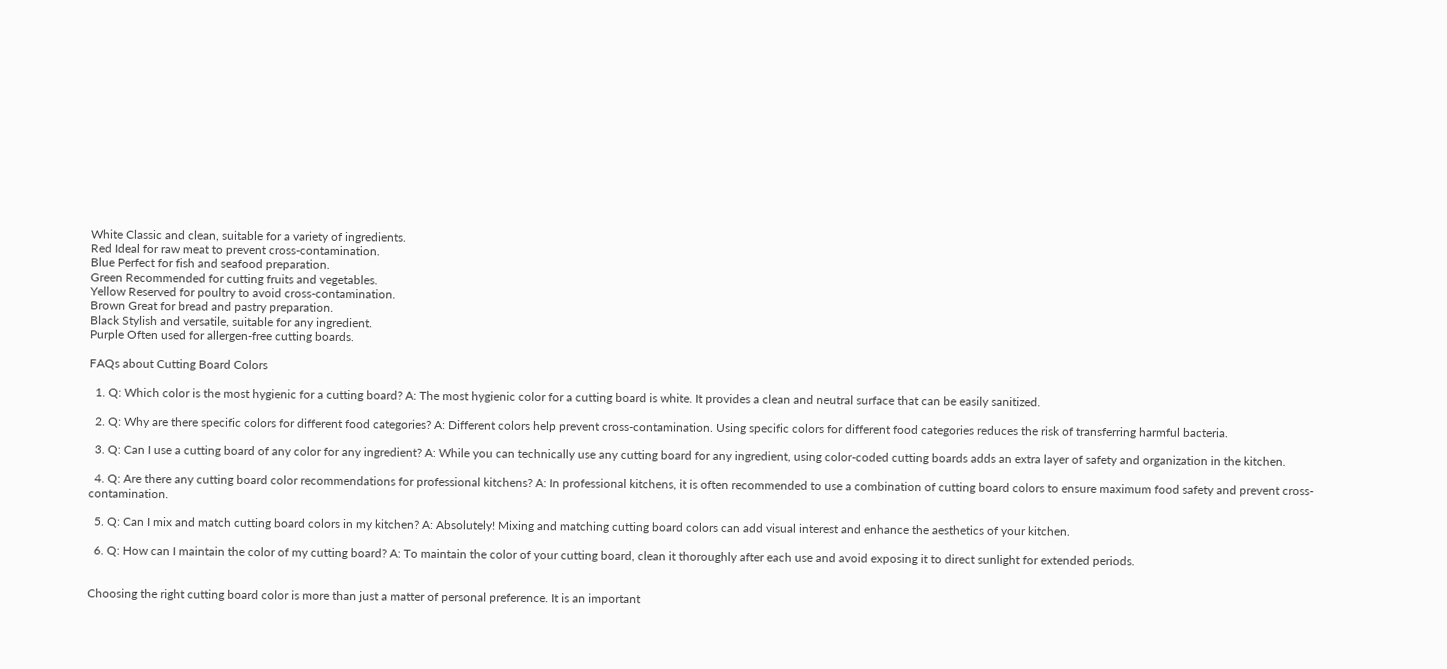White Classic and clean, suitable for a variety of ingredients.
Red Ideal for raw meat to prevent cross-contamination.
Blue Perfect for fish and seafood preparation.
Green Recommended for cutting fruits and vegetables.
Yellow Reserved for poultry to avoid cross-contamination.
Brown Great for bread and pastry preparation.
Black Stylish and versatile, suitable for any ingredient.
Purple Often used for allergen-free cutting boards.

FAQs about Cutting Board Colors

  1. Q: Which color is the most hygienic for a cutting board? A: The most hygienic color for a cutting board is white. It provides a clean and neutral surface that can be easily sanitized.

  2. Q: Why are there specific colors for different food categories? A: Different colors help prevent cross-contamination. Using specific colors for different food categories reduces the risk of transferring harmful bacteria.

  3. Q: Can I use a cutting board of any color for any ingredient? A: While you can technically use any cutting board for any ingredient, using color-coded cutting boards adds an extra layer of safety and organization in the kitchen.

  4. Q: Are there any cutting board color recommendations for professional kitchens? A: In professional kitchens, it is often recommended to use a combination of cutting board colors to ensure maximum food safety and prevent cross-contamination.

  5. Q: Can I mix and match cutting board colors in my kitchen? A: Absolutely! Mixing and matching cutting board colors can add visual interest and enhance the aesthetics of your kitchen.

  6. Q: How can I maintain the color of my cutting board? A: To maintain the color of your cutting board, clean it thoroughly after each use and avoid exposing it to direct sunlight for extended periods.


Choosing the right cutting board color is more than just a matter of personal preference. It is an important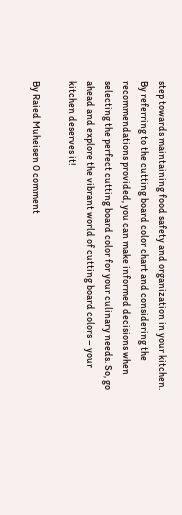step towards maintaining food safety and organization in your kitchen. By referring to the cutting board color chart and considering the recommendations provided, you can make informed decisions when selecting the perfect cutting board color for your culinary needs. So, go ahead and explore the vibrant world of cutting board colors – your kitchen deserves it!

By Raied Muheisen 0 comment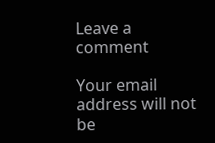Leave a comment

Your email address will not be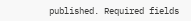published. Required fields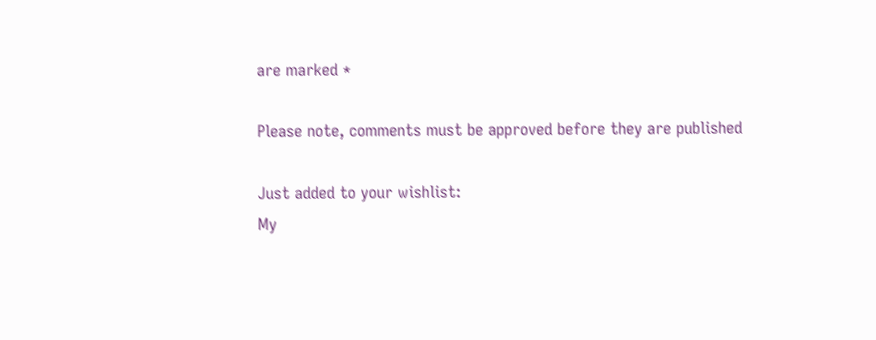are marked *

Please note, comments must be approved before they are published

Just added to your wishlist:
My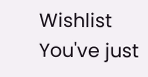Wishlist
You've just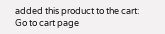added this product to the cart:
Go to cart page